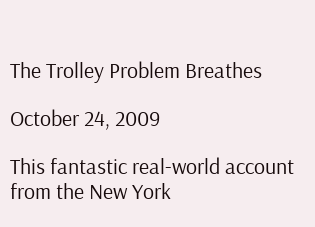The Trolley Problem Breathes

October 24, 2009

This fantastic real-world account from the New York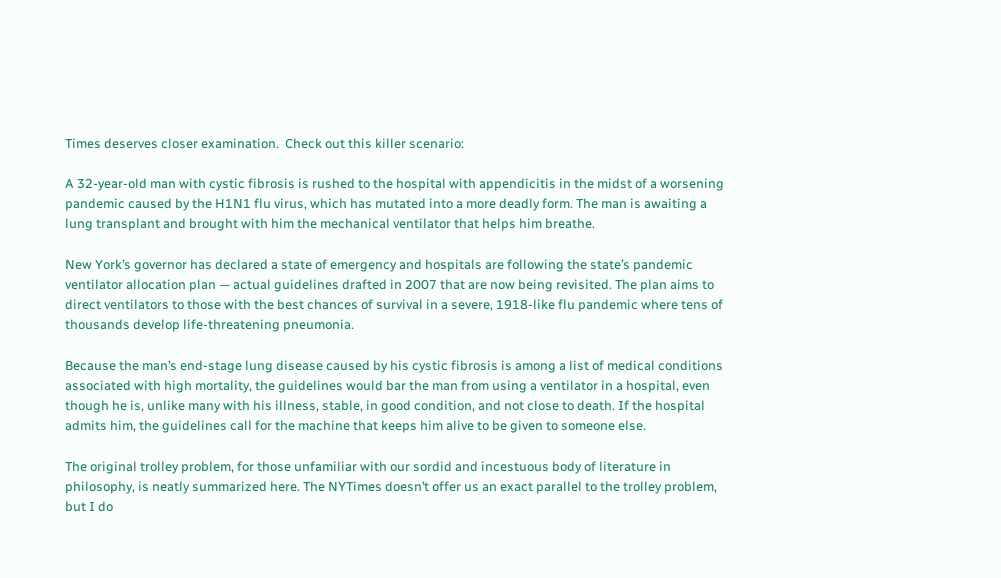Times deserves closer examination.  Check out this killer scenario:

A 32-year-old man with cystic fibrosis is rushed to the hospital with appendicitis in the midst of a worsening pandemic caused by the H1N1 flu virus, which has mutated into a more deadly form. The man is awaiting a lung transplant and brought with him the mechanical ventilator that helps him breathe.

New York’s governor has declared a state of emergency and hospitals are following the state’s pandemic ventilator allocation plan — actual guidelines drafted in 2007 that are now being revisited. The plan aims to direct ventilators to those with the best chances of survival in a severe, 1918-like flu pandemic where tens of thousands develop life-threatening pneumonia.

Because the man’s end-stage lung disease caused by his cystic fibrosis is among a list of medical conditions associated with high mortality, the guidelines would bar the man from using a ventilator in a hospital, even though he is, unlike many with his illness, stable, in good condition, and not close to death. If the hospital admits him, the guidelines call for the machine that keeps him alive to be given to someone else.

The original trolley problem, for those unfamiliar with our sordid and incestuous body of literature in philosophy, is neatly summarized here. The NYTimes doesn’t offer us an exact parallel to the trolley problem, but I do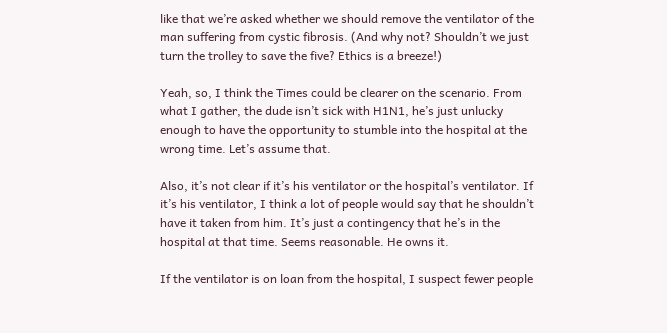like that we’re asked whether we should remove the ventilator of the man suffering from cystic fibrosis. (And why not? Shouldn’t we just turn the trolley to save the five? Ethics is a breeze!)

Yeah, so, I think the Times could be clearer on the scenario. From what I gather, the dude isn’t sick with H1N1, he’s just unlucky enough to have the opportunity to stumble into the hospital at the wrong time. Let’s assume that.

Also, it’s not clear if it’s his ventilator or the hospital’s ventilator. If it’s his ventilator, I think a lot of people would say that he shouldn’t have it taken from him. It’s just a contingency that he’s in the hospital at that time. Seems reasonable. He owns it.

If the ventilator is on loan from the hospital, I suspect fewer people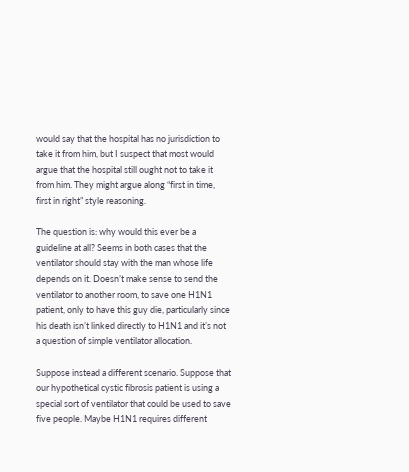would say that the hospital has no jurisdiction to take it from him, but I suspect that most would argue that the hospital still ought not to take it from him. They might argue along “first in time, first in right” style reasoning.

The question is: why would this ever be a guideline at all? Seems in both cases that the ventilator should stay with the man whose life depends on it. Doesn’t make sense to send the ventilator to another room, to save one H1N1 patient, only to have this guy die, particularly since his death isn’t linked directly to H1N1 and it’s not a question of simple ventilator allocation.

Suppose instead a different scenario. Suppose that our hypothetical cystic fibrosis patient is using a special sort of ventilator that could be used to save five people. Maybe H1N1 requires different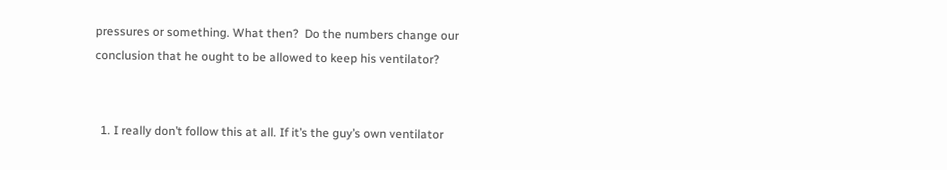pressures or something. What then?  Do the numbers change our conclusion that he ought to be allowed to keep his ventilator?


  1. I really don’t follow this at all. If it’s the guy’s own ventilator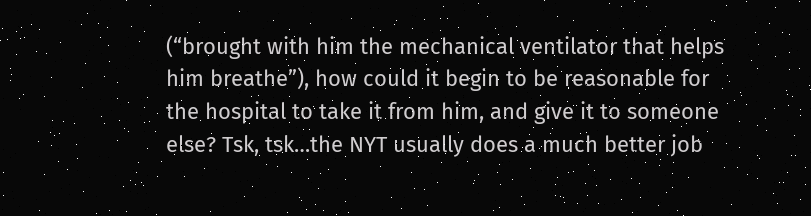(“brought with him the mechanical ventilator that helps him breathe”), how could it begin to be reasonable for the hospital to take it from him, and give it to someone else? Tsk, tsk…the NYT usually does a much better job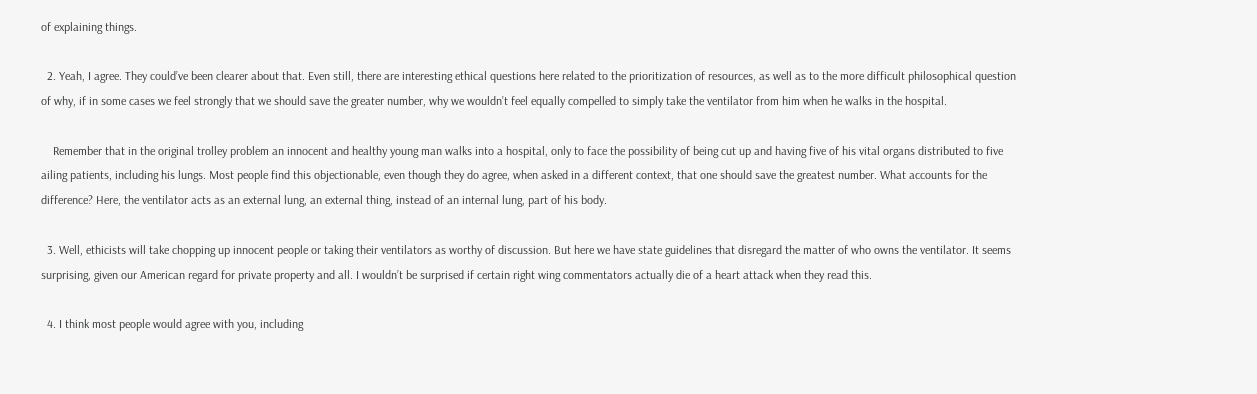of explaining things.

  2. Yeah, I agree. They could’ve been clearer about that. Even still, there are interesting ethical questions here related to the prioritization of resources, as well as to the more difficult philosophical question of why, if in some cases we feel strongly that we should save the greater number, why we wouldn’t feel equally compelled to simply take the ventilator from him when he walks in the hospital.

    Remember that in the original trolley problem an innocent and healthy young man walks into a hospital, only to face the possibility of being cut up and having five of his vital organs distributed to five ailing patients, including his lungs. Most people find this objectionable, even though they do agree, when asked in a different context, that one should save the greatest number. What accounts for the difference? Here, the ventilator acts as an external lung, an external thing, instead of an internal lung, part of his body.

  3. Well, ethicists will take chopping up innocent people or taking their ventilators as worthy of discussion. But here we have state guidelines that disregard the matter of who owns the ventilator. It seems surprising, given our American regard for private property and all. I wouldn’t be surprised if certain right wing commentators actually die of a heart attack when they read this.

  4. I think most people would agree with you, including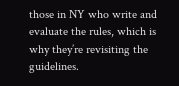those in NY who write and evaluate the rules, which is why they’re revisiting the guidelines.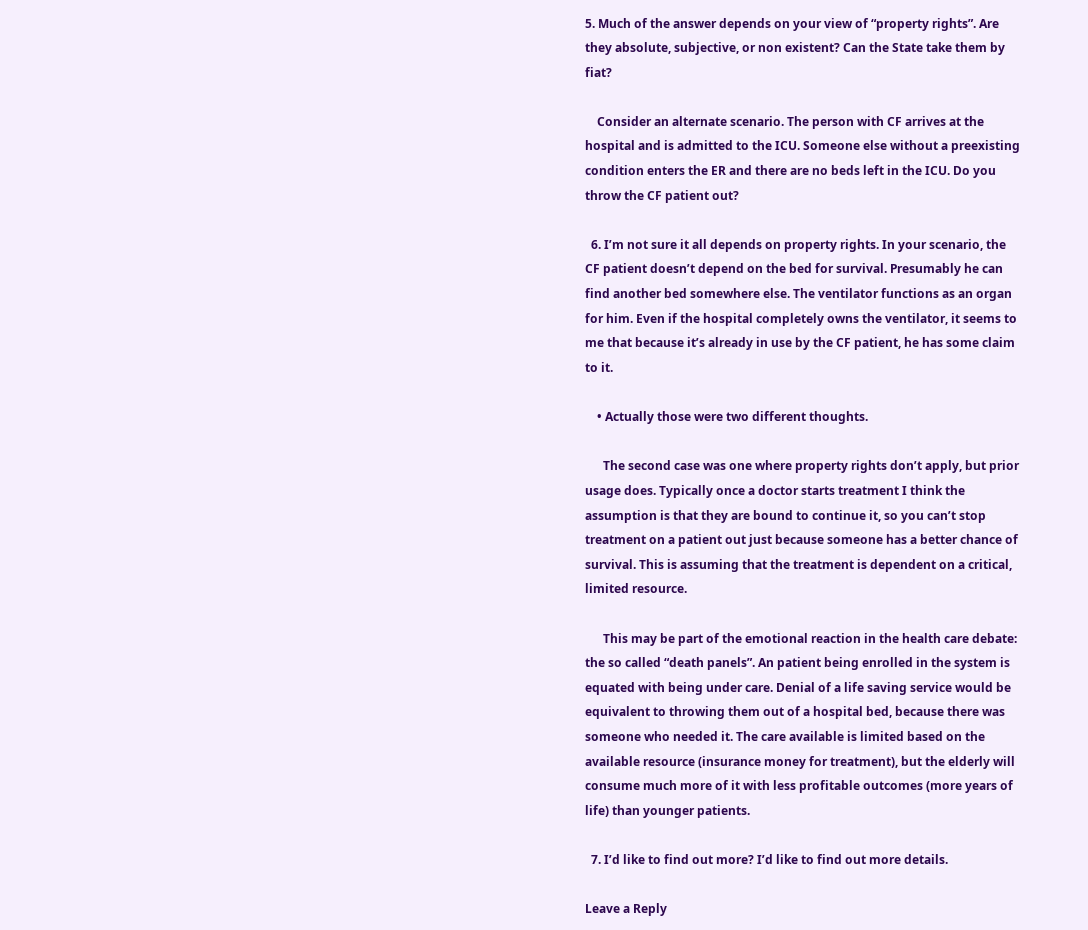5. Much of the answer depends on your view of “property rights”. Are they absolute, subjective, or non existent? Can the State take them by fiat?

    Consider an alternate scenario. The person with CF arrives at the hospital and is admitted to the ICU. Someone else without a preexisting condition enters the ER and there are no beds left in the ICU. Do you throw the CF patient out?

  6. I’m not sure it all depends on property rights. In your scenario, the CF patient doesn’t depend on the bed for survival. Presumably he can find another bed somewhere else. The ventilator functions as an organ for him. Even if the hospital completely owns the ventilator, it seems to me that because it’s already in use by the CF patient, he has some claim to it.

    • Actually those were two different thoughts.

      The second case was one where property rights don’t apply, but prior usage does. Typically once a doctor starts treatment I think the assumption is that they are bound to continue it, so you can’t stop treatment on a patient out just because someone has a better chance of survival. This is assuming that the treatment is dependent on a critical, limited resource.

      This may be part of the emotional reaction in the health care debate: the so called “death panels”. An patient being enrolled in the system is equated with being under care. Denial of a life saving service would be equivalent to throwing them out of a hospital bed, because there was someone who needed it. The care available is limited based on the available resource (insurance money for treatment), but the elderly will consume much more of it with less profitable outcomes (more years of life) than younger patients.

  7. I’d like to find out more? I’d like to find out more details.

Leave a Reply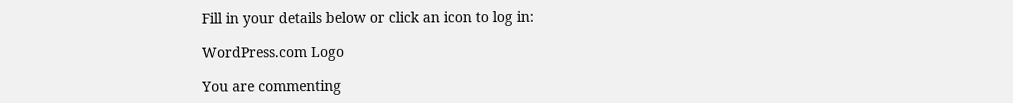Fill in your details below or click an icon to log in:

WordPress.com Logo

You are commenting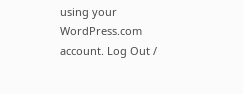using your WordPress.com account. Log Out /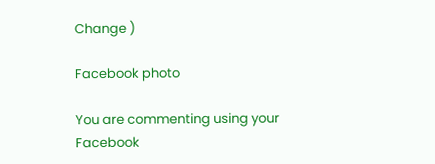Change )

Facebook photo

You are commenting using your Facebook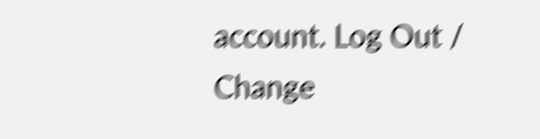account. Log Out /  Change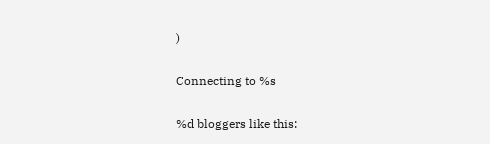)

Connecting to %s

%d bloggers like this: